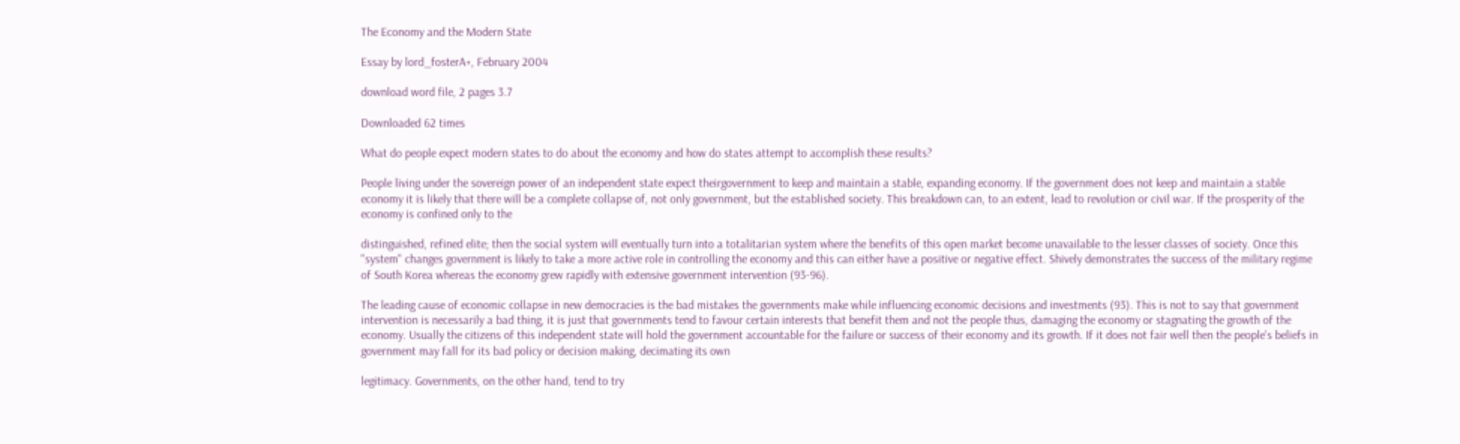The Economy and the Modern State

Essay by lord_fosterA+, February 2004

download word file, 2 pages 3.7

Downloaded 62 times

What do people expect modern states to do about the economy and how do states attempt to accomplish these results?

People living under the sovereign power of an independent state expect theirgovernment to keep and maintain a stable, expanding economy. If the government does not keep and maintain a stable economy it is likely that there will be a complete collapse of, not only government, but the established society. This breakdown can, to an extent, lead to revolution or civil war. If the prosperity of the economy is confined only to the

distinguished, refined elite; then the social system will eventually turn into a totalitarian system where the benefits of this open market become unavailable to the lesser classes of society. Once this "system" changes government is likely to take a more active role in controlling the economy and this can either have a positive or negative effect. Shively demonstrates the success of the military regime of South Korea whereas the economy grew rapidly with extensive government intervention (93-96).

The leading cause of economic collapse in new democracies is the bad mistakes the governments make while influencing economic decisions and investments (93). This is not to say that government intervention is necessarily a bad thing, it is just that governments tend to favour certain interests that benefit them and not the people thus, damaging the economy or stagnating the growth of the economy. Usually the citizens of this independent state will hold the government accountable for the failure or success of their economy and its growth. If it does not fair well then the people's beliefs in government may fall for its bad policy or decision making, decimating its own

legitimacy. Governments, on the other hand, tend to try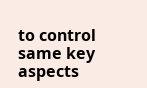to control same key aspects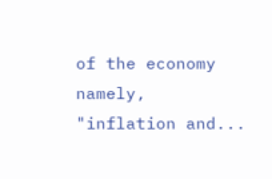of the economy namely, "inflation and...